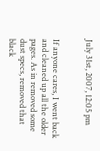July 31st, 2007, 12:05 pm


If anyone cares, I went back and cleaned up all the older pages. As in removed some dust specs, removed that black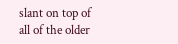slant on top of all of the older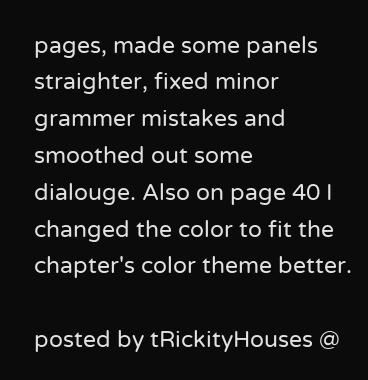pages, made some panels straighter, fixed minor grammer mistakes and smoothed out some dialouge. Also on page 40 I changed the color to fit the chapter's color theme better.

posted by tRickityHouses @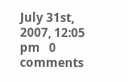July 31st, 2007, 12:05 pm   0 comments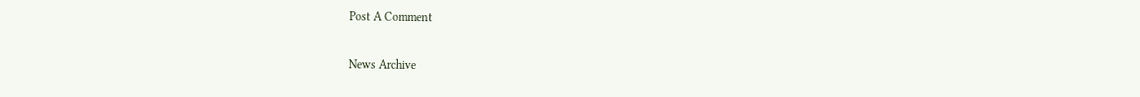Post A Comment

News Archive